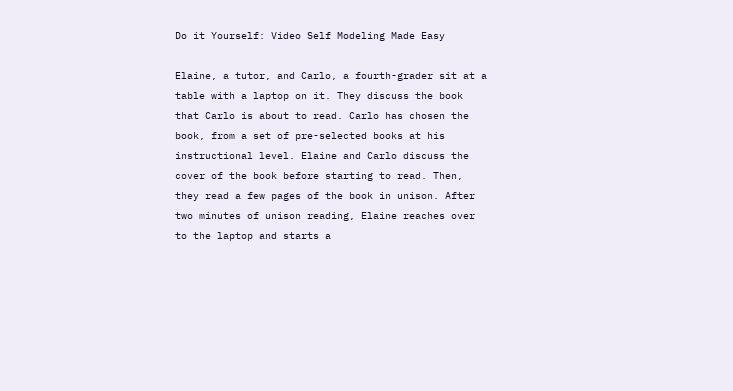Do it Yourself: Video Self Modeling Made Easy

Elaine, a tutor, and Carlo, a fourth-grader sit at a table with a laptop on it. They discuss the book that Carlo is about to read. Carlo has chosen the book, from a set of pre-selected books at his instructional level. Elaine and Carlo discuss the cover of the book before starting to read. Then, they read a few pages of the book in unison. After two minutes of unison reading, Elaine reaches over to the laptop and starts a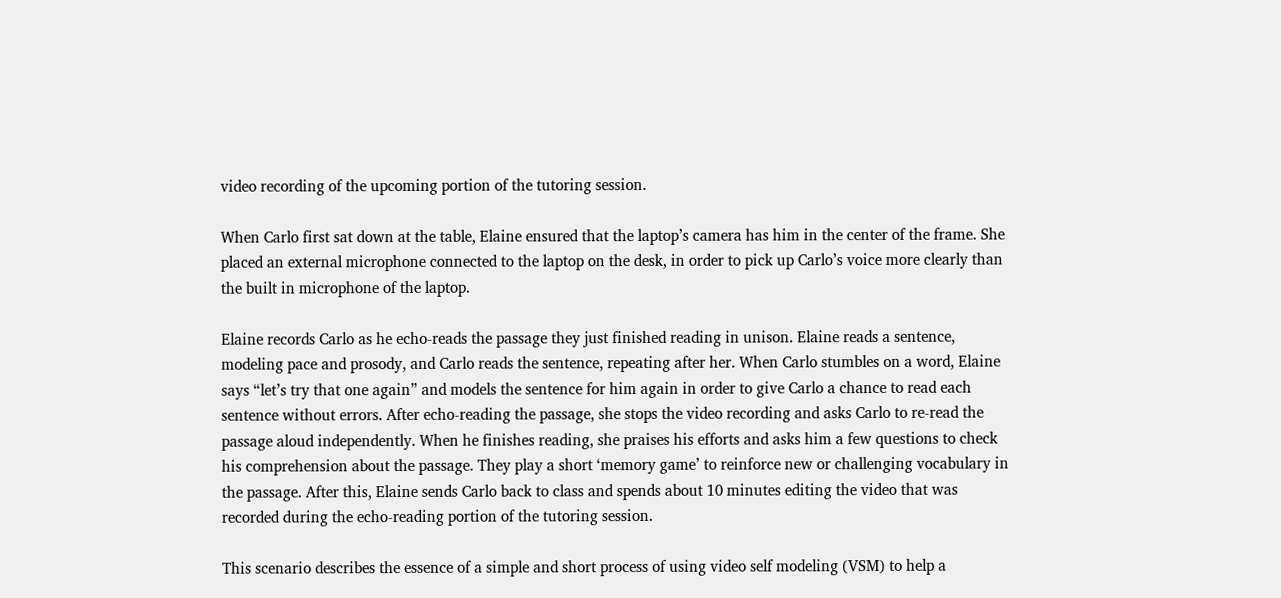video recording of the upcoming portion of the tutoring session.

When Carlo first sat down at the table, Elaine ensured that the laptop’s camera has him in the center of the frame. She placed an external microphone connected to the laptop on the desk, in order to pick up Carlo’s voice more clearly than the built in microphone of the laptop.

Elaine records Carlo as he echo-reads the passage they just finished reading in unison. Elaine reads a sentence, modeling pace and prosody, and Carlo reads the sentence, repeating after her. When Carlo stumbles on a word, Elaine says “let’s try that one again” and models the sentence for him again in order to give Carlo a chance to read each sentence without errors. After echo-reading the passage, she stops the video recording and asks Carlo to re-read the passage aloud independently. When he finishes reading, she praises his efforts and asks him a few questions to check his comprehension about the passage. They play a short ‘memory game’ to reinforce new or challenging vocabulary in the passage. After this, Elaine sends Carlo back to class and spends about 10 minutes editing the video that was recorded during the echo-reading portion of the tutoring session.

This scenario describes the essence of a simple and short process of using video self modeling (VSM) to help a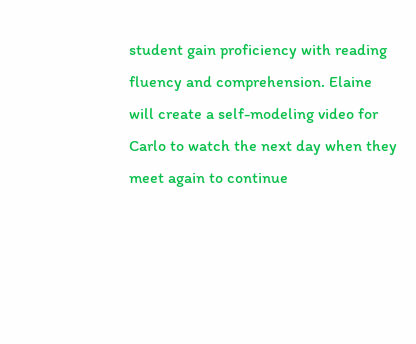student gain proficiency with reading fluency and comprehension. Elaine will create a self-modeling video for Carlo to watch the next day when they meet again to continue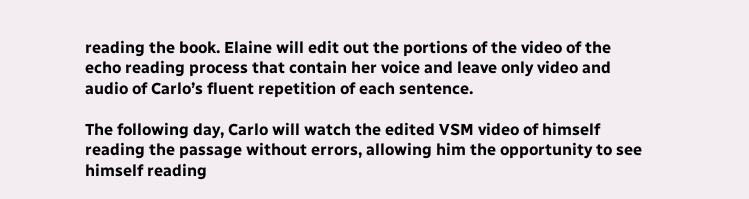reading the book. Elaine will edit out the portions of the video of the echo reading process that contain her voice and leave only video and audio of Carlo’s fluent repetition of each sentence.

The following day, Carlo will watch the edited VSM video of himself reading the passage without errors, allowing him the opportunity to see himself reading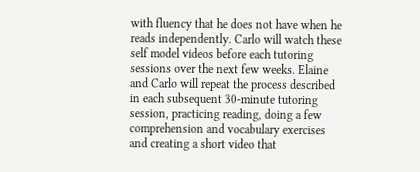with fluency that he does not have when he reads independently. Carlo will watch these self model videos before each tutoring sessions over the next few weeks. Elaine and Carlo will repeat the process described in each subsequent 30-minute tutoring session, practicing reading, doing a few comprehension and vocabulary exercises and creating a short video that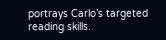portrays Carlo’s targeted reading skills.